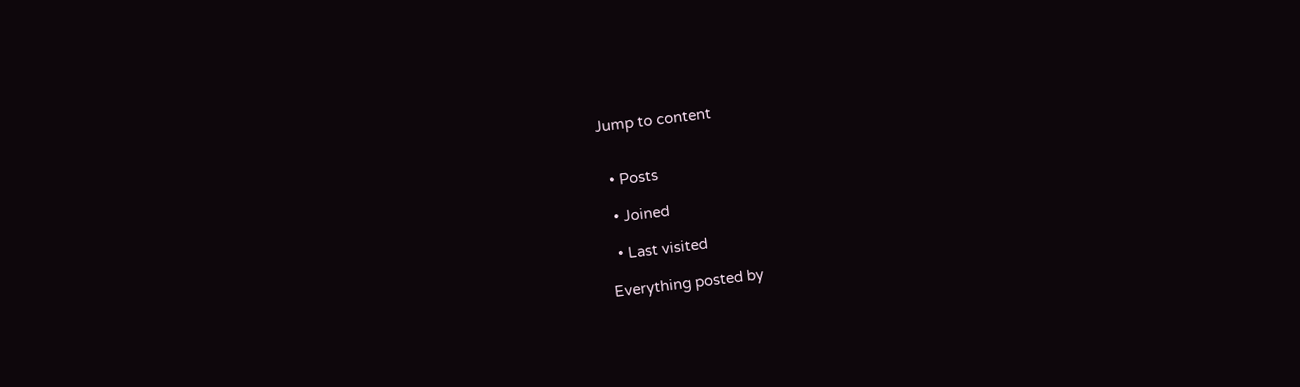Jump to content


  • Posts

  • Joined

  • Last visited

Everything posted by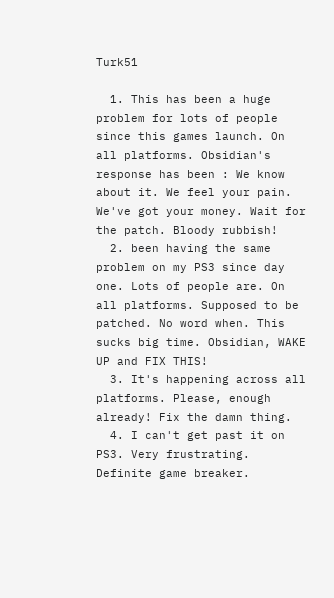Turk51

  1. This has been a huge problem for lots of people since this games launch. On all platforms. Obsidian's response has been : We know about it. We feel your pain. We've got your money. Wait for the patch. Bloody rubbish!
  2. been having the same problem on my PS3 since day one. Lots of people are. On all platforms. Supposed to be patched. No word when. This sucks big time. Obsidian, WAKE UP and FIX THIS!
  3. It's happening across all platforms. Please, enough already! Fix the damn thing.
  4. I can't get past it on PS3. Very frustrating. Definite game breaker.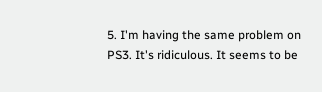5. I'm having the same problem on PS3. It's ridiculous. It seems to be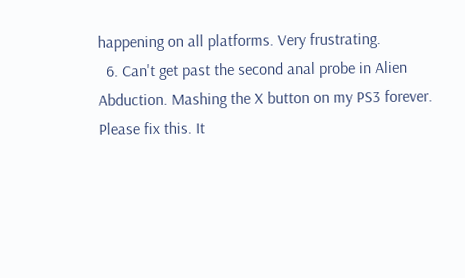happening on all platforms. Very frustrating.
  6. Can't get past the second anal probe in Alien Abduction. Mashing the X button on my PS3 forever. Please fix this. It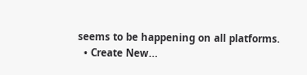seems to be happening on all platforms.
  • Create New...